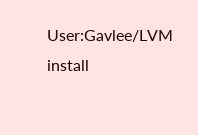User:Gavlee/LVM install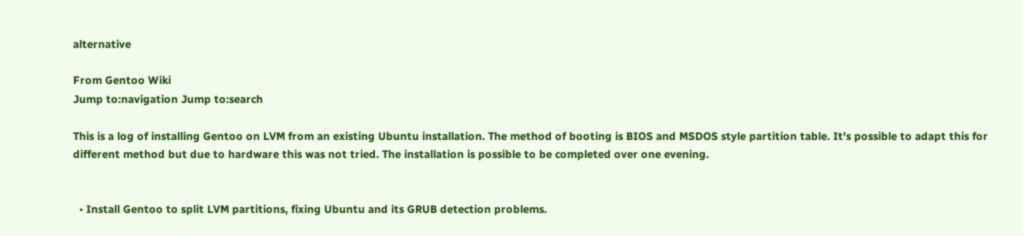alternative

From Gentoo Wiki
Jump to:navigation Jump to:search

This is a log of installing Gentoo on LVM from an existing Ubuntu installation. The method of booting is BIOS and MSDOS style partition table. It's possible to adapt this for different method but due to hardware this was not tried. The installation is possible to be completed over one evening.


  • Install Gentoo to split LVM partitions, fixing Ubuntu and its GRUB detection problems.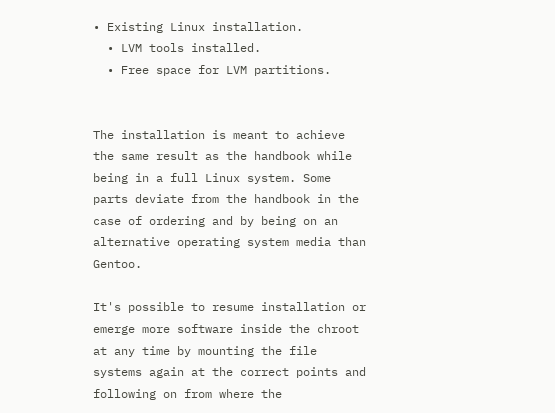• Existing Linux installation.
  • LVM tools installed.
  • Free space for LVM partitions.


The installation is meant to achieve the same result as the handbook while being in a full Linux system. Some parts deviate from the handbook in the case of ordering and by being on an alternative operating system media than Gentoo.

It's possible to resume installation or emerge more software inside the chroot at any time by mounting the file systems again at the correct points and following on from where the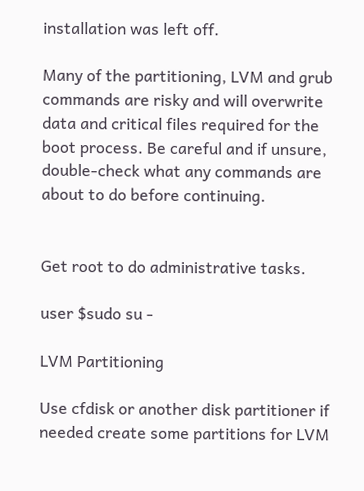installation was left off.

Many of the partitioning, LVM and grub commands are risky and will overwrite data and critical files required for the boot process. Be careful and if unsure, double-check what any commands are about to do before continuing.


Get root to do administrative tasks.

user $sudo su -

LVM Partitioning

Use cfdisk or another disk partitioner if needed create some partitions for LVM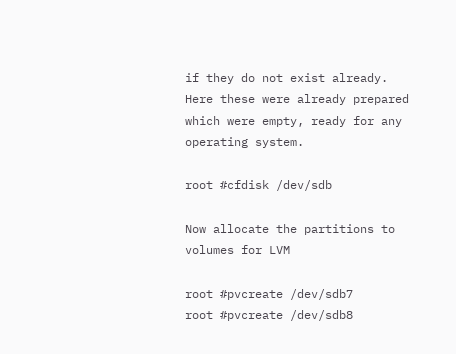if they do not exist already. Here these were already prepared which were empty, ready for any operating system.

root #cfdisk /dev/sdb

Now allocate the partitions to volumes for LVM

root #pvcreate /dev/sdb7
root #pvcreate /dev/sdb8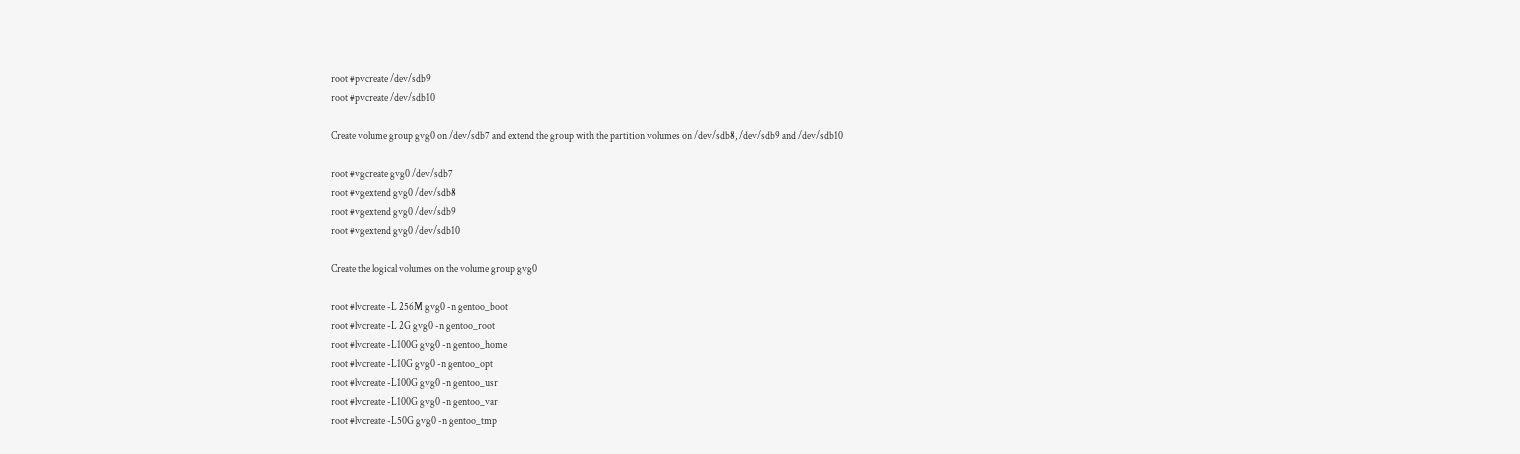root #pvcreate /dev/sdb9
root #pvcreate /dev/sdb10

Create volume group gvg0 on /dev/sdb7 and extend the group with the partition volumes on /dev/sdb8, /dev/sdb9 and /dev/sdb10

root #vgcreate gvg0 /dev/sdb7
root #vgextend gvg0 /dev/sdb8
root #vgextend gvg0 /dev/sdb9
root #vgextend gvg0 /dev/sdb10

Create the logical volumes on the volume group gvg0

root #lvcreate -L 256M gvg0 -n gentoo_boot
root #lvcreate -L 2G gvg0 -n gentoo_root
root #lvcreate -L100G gvg0 -n gentoo_home
root #lvcreate -L10G gvg0 -n gentoo_opt
root #lvcreate -L100G gvg0 -n gentoo_usr
root #lvcreate -L100G gvg0 -n gentoo_var
root #lvcreate -L50G gvg0 -n gentoo_tmp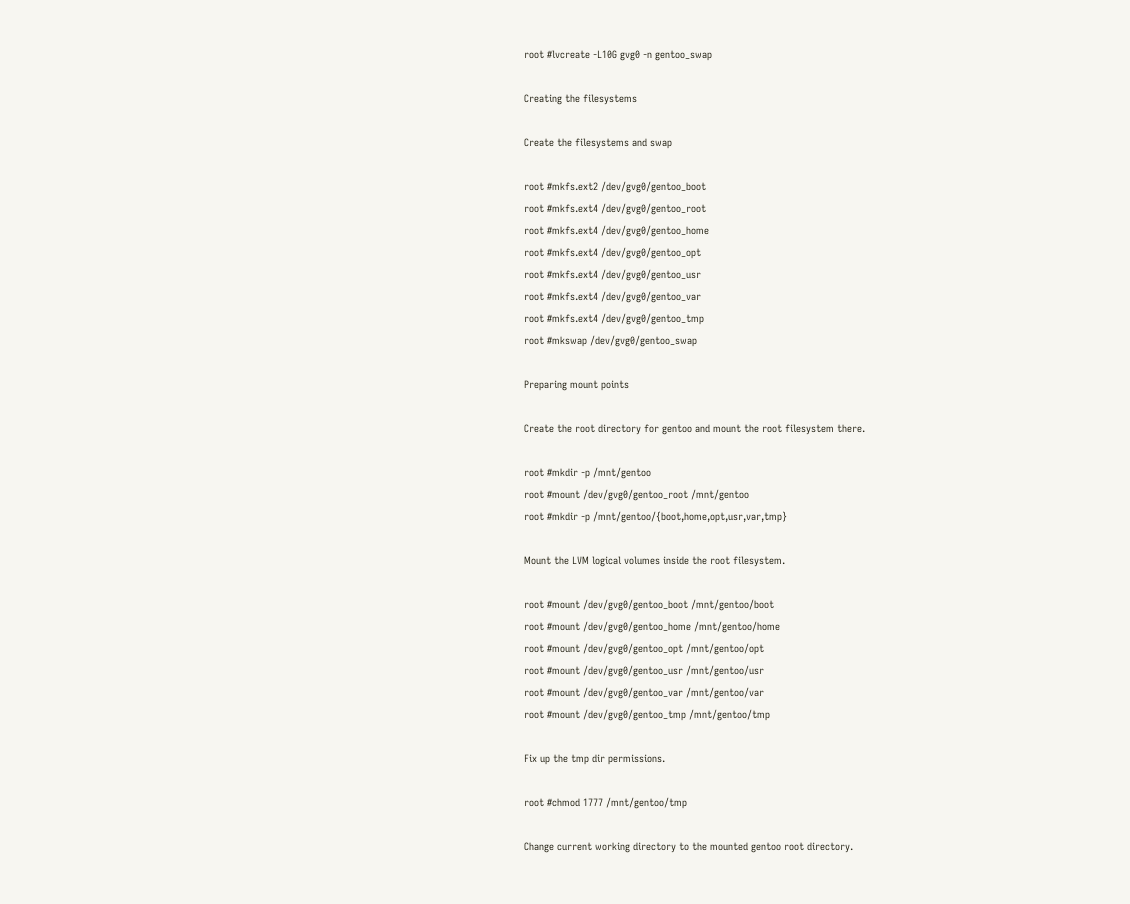root #lvcreate -L10G gvg0 -n gentoo_swap

Creating the filesystems

Create the filesystems and swap

root #mkfs.ext2 /dev/gvg0/gentoo_boot
root #mkfs.ext4 /dev/gvg0/gentoo_root
root #mkfs.ext4 /dev/gvg0/gentoo_home
root #mkfs.ext4 /dev/gvg0/gentoo_opt
root #mkfs.ext4 /dev/gvg0/gentoo_usr
root #mkfs.ext4 /dev/gvg0/gentoo_var
root #mkfs.ext4 /dev/gvg0/gentoo_tmp
root #mkswap /dev/gvg0/gentoo_swap

Preparing mount points

Create the root directory for gentoo and mount the root filesystem there.

root #mkdir -p /mnt/gentoo
root #mount /dev/gvg0/gentoo_root /mnt/gentoo
root #mkdir -p /mnt/gentoo/{boot,home,opt,usr,var,tmp}

Mount the LVM logical volumes inside the root filesystem.

root #mount /dev/gvg0/gentoo_boot /mnt/gentoo/boot
root #mount /dev/gvg0/gentoo_home /mnt/gentoo/home
root #mount /dev/gvg0/gentoo_opt /mnt/gentoo/opt
root #mount /dev/gvg0/gentoo_usr /mnt/gentoo/usr
root #mount /dev/gvg0/gentoo_var /mnt/gentoo/var
root #mount /dev/gvg0/gentoo_tmp /mnt/gentoo/tmp

Fix up the tmp dir permissions.

root #chmod 1777 /mnt/gentoo/tmp

Change current working directory to the mounted gentoo root directory.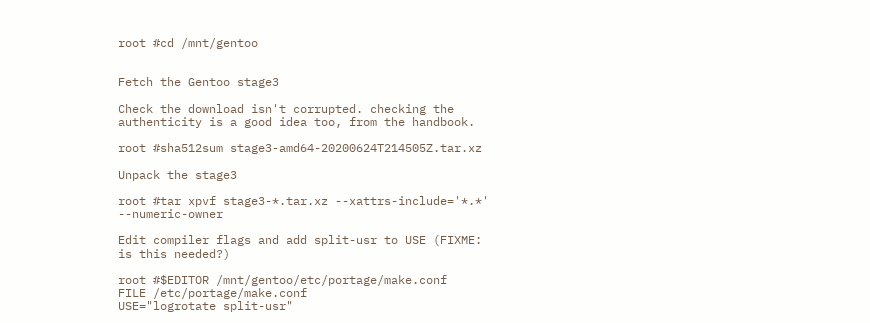root #cd /mnt/gentoo


Fetch the Gentoo stage3

Check the download isn't corrupted. checking the authenticity is a good idea too, from the handbook.

root #sha512sum stage3-amd64-20200624T214505Z.tar.xz

Unpack the stage3

root #tar xpvf stage3-*.tar.xz --xattrs-include='*.*' --numeric-owner

Edit compiler flags and add split-usr to USE (FIXME: is this needed?)

root #$EDITOR /mnt/gentoo/etc/portage/make.conf
FILE /etc/portage/make.conf
USE="logrotate split-usr"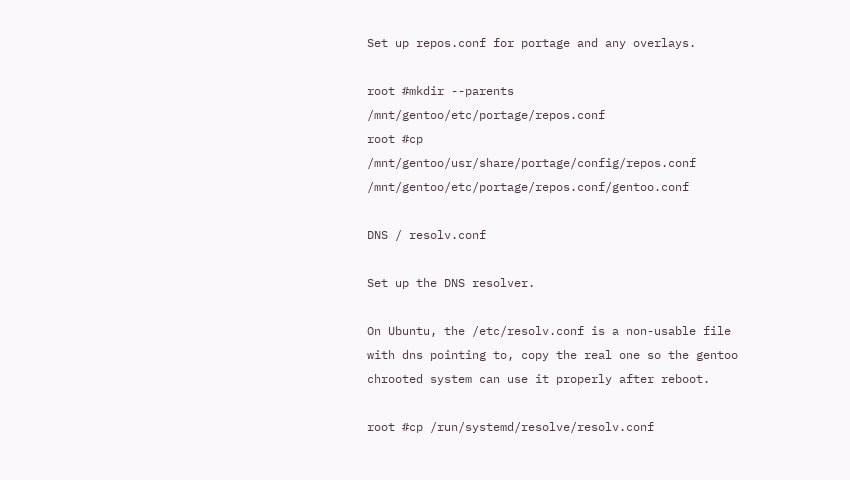Set up repos.conf for portage and any overlays.

root #mkdir --parents /mnt/gentoo/etc/portage/repos.conf
root #cp /mnt/gentoo/usr/share/portage/config/repos.conf /mnt/gentoo/etc/portage/repos.conf/gentoo.conf

DNS / resolv.conf

Set up the DNS resolver.

On Ubuntu, the /etc/resolv.conf is a non-usable file with dns pointing to, copy the real one so the gentoo chrooted system can use it properly after reboot.

root #cp /run/systemd/resolve/resolv.conf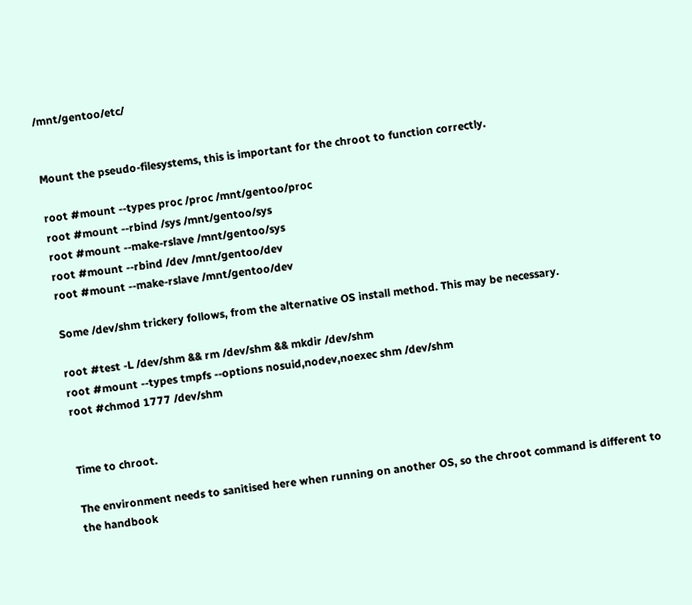/mnt/gentoo/etc/


Mount the pseudo-filesystems, this is important for the chroot to function correctly.

root #mount --types proc /proc /mnt/gentoo/proc
root #mount --rbind /sys /mnt/gentoo/sys
root #mount --make-rslave /mnt/gentoo/sys
root #mount --rbind /dev /mnt/gentoo/dev
root #mount --make-rslave /mnt/gentoo/dev

Some /dev/shm trickery follows, from the alternative OS install method. This may be necessary.

root #test -L /dev/shm && rm /dev/shm && mkdir /dev/shm
root #mount --types tmpfs --options nosuid,nodev,noexec shm /dev/shm
root #chmod 1777 /dev/shm


Time to chroot.

The environment needs to sanitised here when running on another OS, so the chroot command is different to the handbook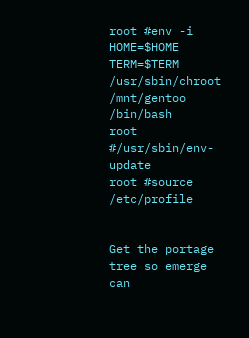root #env -i HOME=$HOME TERM=$TERM /usr/sbin/chroot /mnt/gentoo /bin/bash
root #/usr/sbin/env-update
root #source /etc/profile


Get the portage tree so emerge can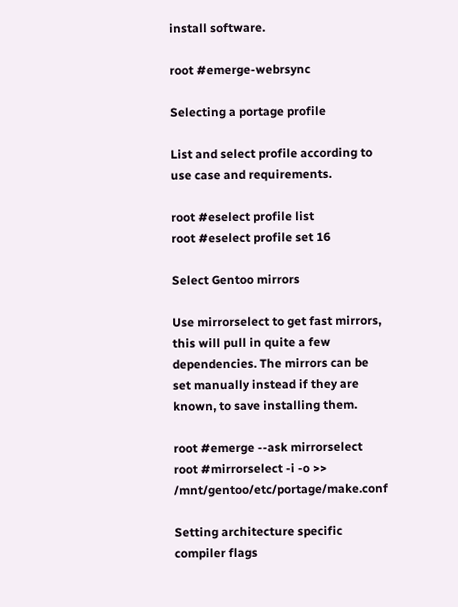install software.

root #emerge-webrsync

Selecting a portage profile

List and select profile according to use case and requirements.

root #eselect profile list
root #eselect profile set 16

Select Gentoo mirrors

Use mirrorselect to get fast mirrors, this will pull in quite a few dependencies. The mirrors can be set manually instead if they are known, to save installing them.

root #emerge --ask mirrorselect
root #mirrorselect -i -o >> /mnt/gentoo/etc/portage/make.conf

Setting architecture specific compiler flags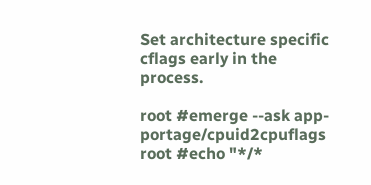Set architecture specific cflags early in the process.

root #emerge --ask app-portage/cpuid2cpuflags
root #echo "*/*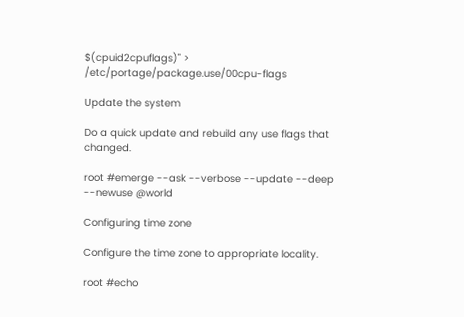$(cpuid2cpuflags)" > /etc/portage/package.use/00cpu-flags

Update the system

Do a quick update and rebuild any use flags that changed.

root #emerge --ask --verbose --update --deep --newuse @world

Configuring time zone

Configure the time zone to appropriate locality.

root #echo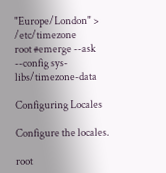"Europe/London" > /etc/timezone
root #emerge --ask --config sys-libs/timezone-data

Configuring Locales

Configure the locales.

root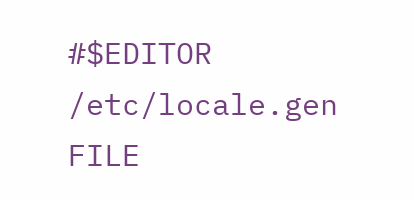#$EDITOR /etc/locale.gen
FILE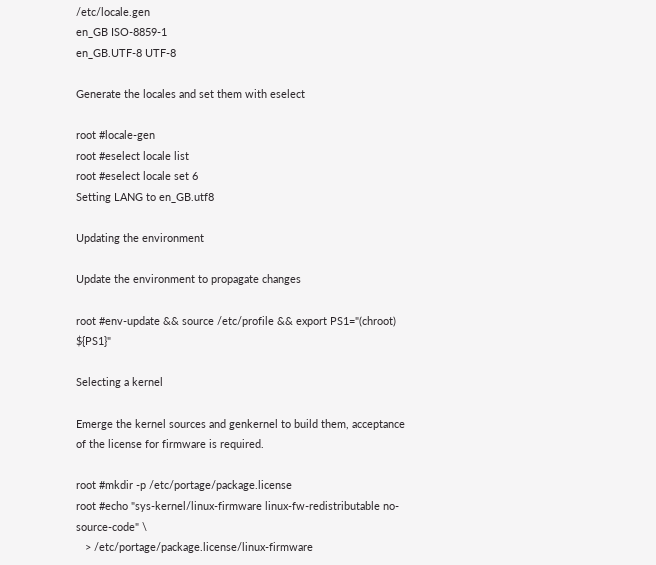/etc/locale.gen
en_GB ISO-8859-1
en_GB.UTF-8 UTF-8

Generate the locales and set them with eselect

root #locale-gen
root #eselect locale list
root #eselect locale set 6
Setting LANG to en_GB.utf8

Updating the environment

Update the environment to propagate changes

root #env-update && source /etc/profile && export PS1="(chroot) ${PS1}"

Selecting a kernel

Emerge the kernel sources and genkernel to build them, acceptance of the license for firmware is required.

root #mkdir -p /etc/portage/package.license
root #echo "sys-kernel/linux-firmware linux-fw-redistributable no-source-code" \
   > /etc/portage/package.license/linux-firmware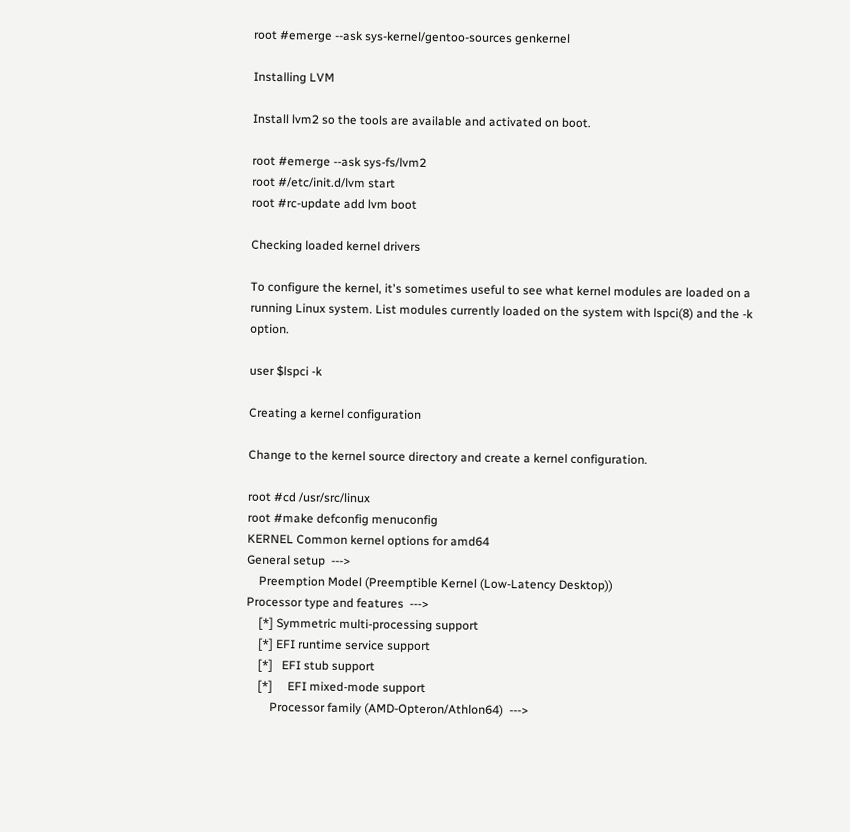root #emerge --ask sys-kernel/gentoo-sources genkernel

Installing LVM

Install lvm2 so the tools are available and activated on boot.

root #emerge --ask sys-fs/lvm2
root #/etc/init.d/lvm start
root #rc-update add lvm boot

Checking loaded kernel drivers

To configure the kernel, it's sometimes useful to see what kernel modules are loaded on a running Linux system. List modules currently loaded on the system with lspci(8) and the -k option.

user $lspci -k

Creating a kernel configuration

Change to the kernel source directory and create a kernel configuration.

root #cd /usr/src/linux
root #make defconfig menuconfig
KERNEL Common kernel options for amd64
General setup  --->
    Preemption Model (Preemptible Kernel (Low-Latency Desktop))
Processor type and features  --->
    [*] Symmetric multi-processing support
    [*] EFI runtime service support
    [*]   EFI stub support
    [*]     EFI mixed-mode support
        Processor family (AMD-Opteron/Athlon64)  --->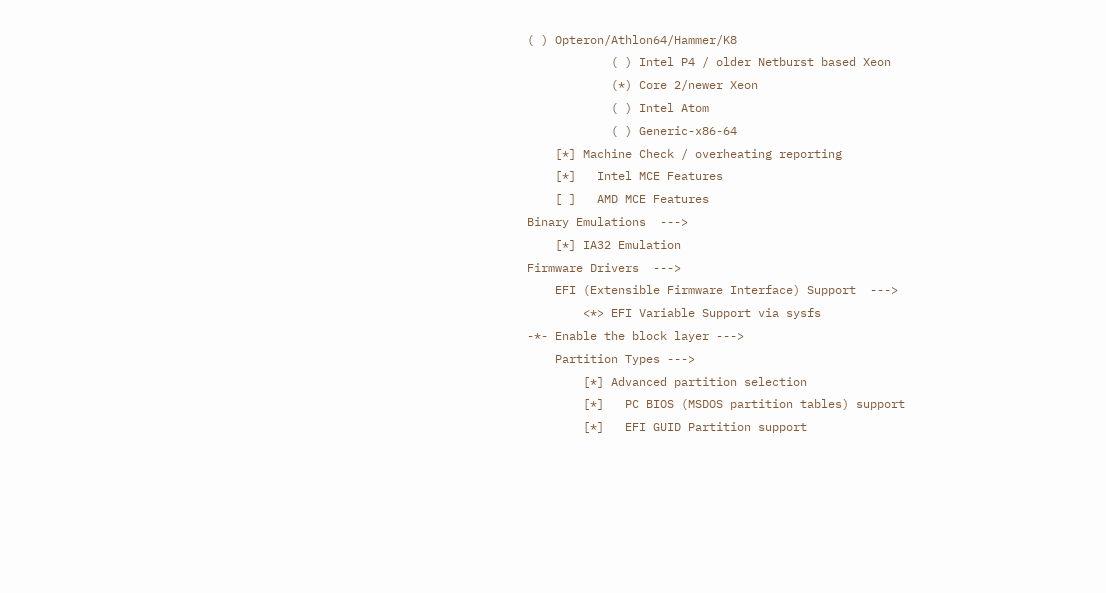( ) Opteron/Athlon64/Hammer/K8
            ( ) Intel P4 / older Netburst based Xeon
            (*) Core 2/newer Xeon
            ( ) Intel Atom
            ( ) Generic-x86-64
    [*] Machine Check / overheating reporting
    [*]   Intel MCE Features
    [ ]   AMD MCE Features
Binary Emulations  --->
    [*] IA32 Emulation
Firmware Drivers  --->
    EFI (Extensible Firmware Interface) Support  --->
        <*> EFI Variable Support via sysfs
-*- Enable the block layer --->
    Partition Types --->
        [*] Advanced partition selection
        [*]   PC BIOS (MSDOS partition tables) support
        [*]   EFI GUID Partition support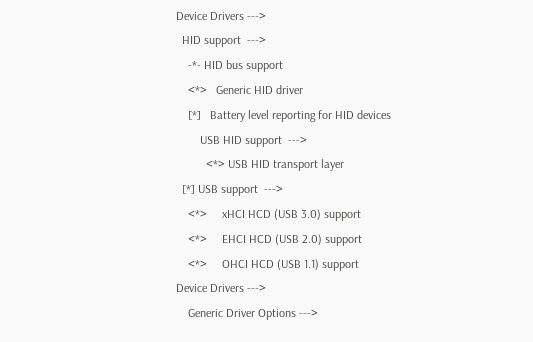Device Drivers --->
  HID support  --->
    -*- HID bus support
    <*>   Generic HID driver
    [*]   Battery level reporting for HID devices
        USB HID support  --->
          <*> USB HID transport layer
  [*] USB support  --->
    <*>     xHCI HCD (USB 3.0) support
    <*>     EHCI HCD (USB 2.0) support
    <*>     OHCI HCD (USB 1.1) support
Device Drivers --->
    Generic Driver Options --->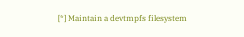[*] Maintain a devtmpfs filesystem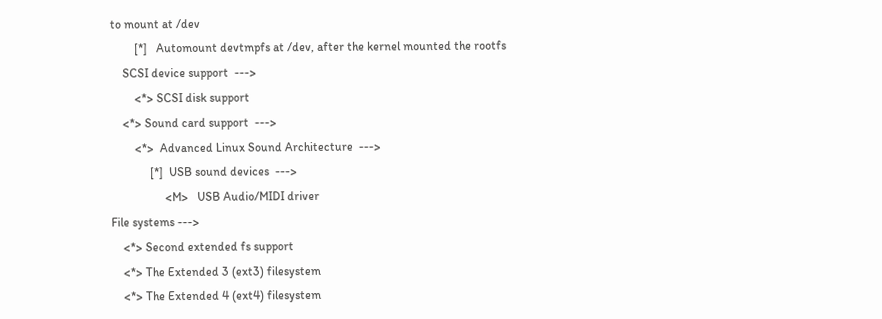to mount at /dev
        [*]   Automount devtmpfs at /dev, after the kernel mounted the rootfs
    SCSI device support  --->
        <*> SCSI disk support
    <*> Sound card support  --->
        <*>  Advanced Linux Sound Architecture  --->
             [*]  USB sound devices  --->
                  <M>   USB Audio/MIDI driver
File systems --->
    <*> Second extended fs support
    <*> The Extended 3 (ext3) filesystem
    <*> The Extended 4 (ext4) filesystem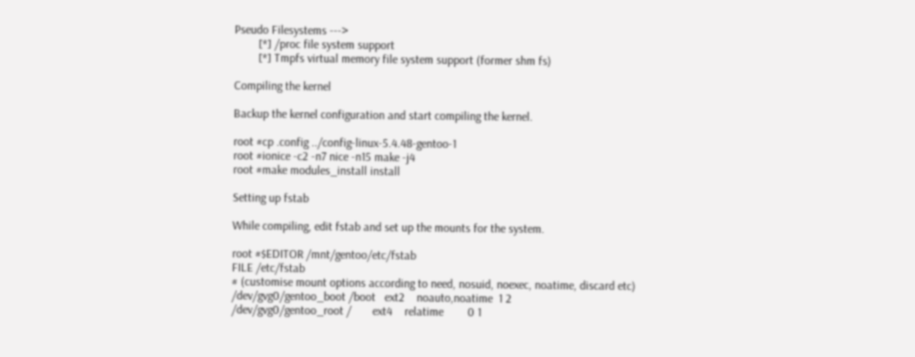Pseudo Filesystems --->
        [*] /proc file system support
        [*] Tmpfs virtual memory file system support (former shm fs)

Compiling the kernel

Backup the kernel configuration and start compiling the kernel.

root #cp .config ../config-linux-5.4.48-gentoo-1
root #ionice -c2 -n7 nice -n15 make -j4
root #make modules_install install

Setting up fstab

While compiling, edit fstab and set up the mounts for the system.

root #$EDITOR /mnt/gentoo/etc/fstab
FILE /etc/fstab
# (customise mount options according to need, nosuid, noexec, noatime, discard etc)
/dev/gvg0/gentoo_boot /boot   ext2    noauto,noatime  1 2
/dev/gvg0/gentoo_root /       ext4    relatime        0 1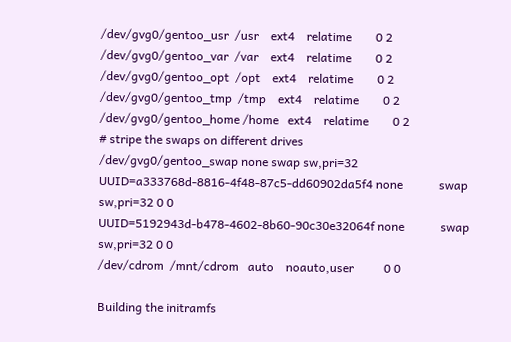/dev/gvg0/gentoo_usr  /usr    ext4    relatime        0 2
/dev/gvg0/gentoo_var  /var    ext4    relatime        0 2
/dev/gvg0/gentoo_opt  /opt    ext4    relatime        0 2
/dev/gvg0/gentoo_tmp  /tmp    ext4    relatime        0 2
/dev/gvg0/gentoo_home /home   ext4    relatime        0 2
# stripe the swaps on different drives
/dev/gvg0/gentoo_swap none swap sw,pri=32
UUID=a333768d-8816-4f48-87c5-dd60902da5f4 none            swap    sw,pri=32 0 0
UUID=5192943d-b478-4602-8b60-90c30e32064f none            swap    sw,pri=32 0 0
/dev/cdrom  /mnt/cdrom   auto    noauto,user          0 0

Building the initramfs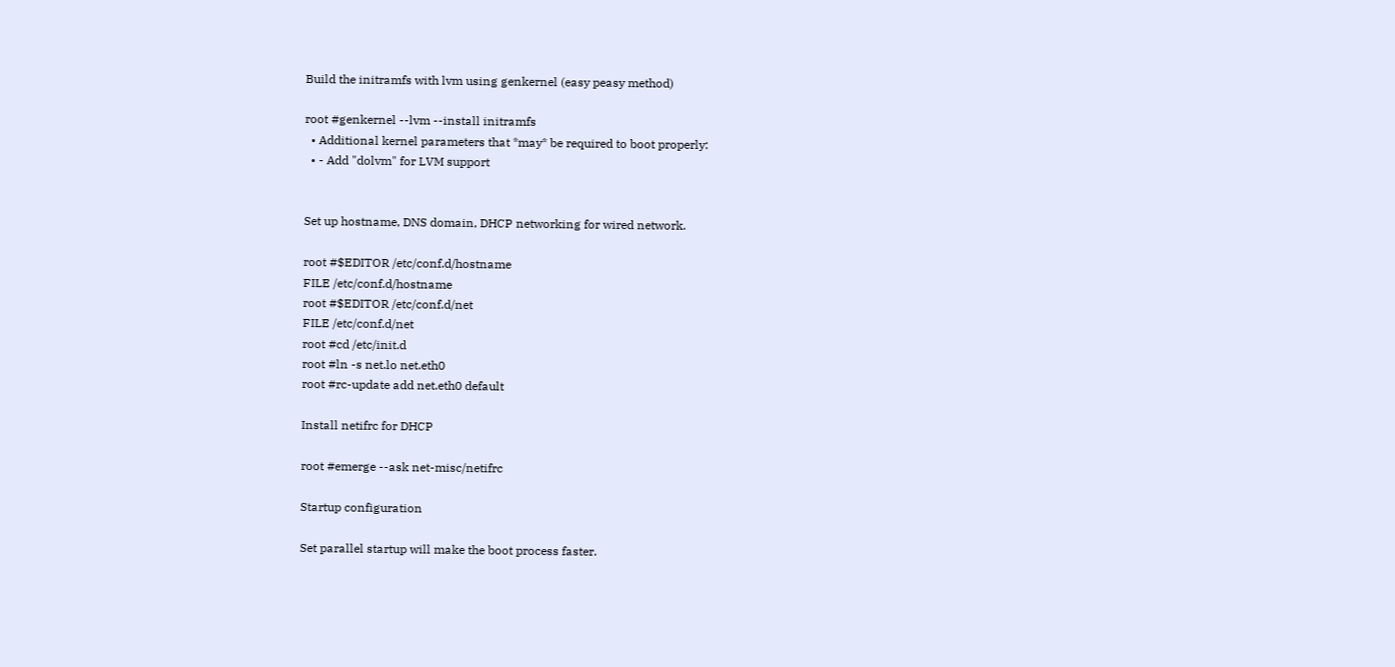Build the initramfs with lvm using genkernel (easy peasy method)

root #genkernel --lvm --install initramfs
  • Additional kernel parameters that *may* be required to boot properly:
  • - Add "dolvm" for LVM support


Set up hostname, DNS domain, DHCP networking for wired network.

root #$EDITOR /etc/conf.d/hostname
FILE /etc/conf.d/hostname
root #$EDITOR /etc/conf.d/net
FILE /etc/conf.d/net
root #cd /etc/init.d
root #ln -s net.lo net.eth0
root #rc-update add net.eth0 default

Install netifrc for DHCP

root #emerge --ask net-misc/netifrc

Startup configuration

Set parallel startup will make the boot process faster.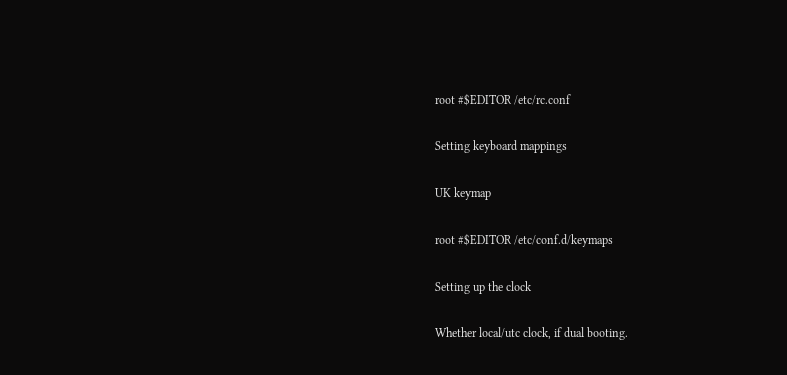root #$EDITOR /etc/rc.conf

Setting keyboard mappings

UK keymap

root #$EDITOR /etc/conf.d/keymaps

Setting up the clock

Whether local/utc clock, if dual booting.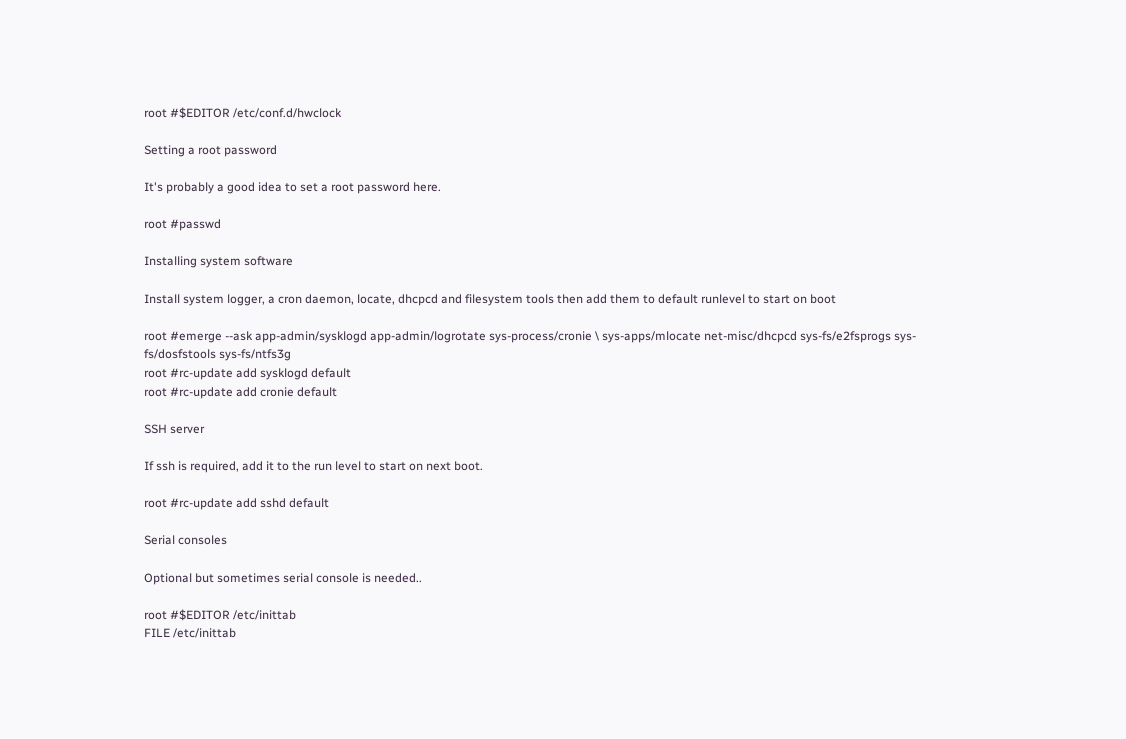root #$EDITOR /etc/conf.d/hwclock

Setting a root password

It's probably a good idea to set a root password here.

root #passwd

Installing system software

Install system logger, a cron daemon, locate, dhcpcd and filesystem tools then add them to default runlevel to start on boot

root #emerge --ask app-admin/sysklogd app-admin/logrotate sys-process/cronie \ sys-apps/mlocate net-misc/dhcpcd sys-fs/e2fsprogs sys-fs/dosfstools sys-fs/ntfs3g
root #rc-update add sysklogd default
root #rc-update add cronie default

SSH server

If ssh is required, add it to the run level to start on next boot.

root #rc-update add sshd default

Serial consoles

Optional but sometimes serial console is needed..

root #$EDITOR /etc/inittab
FILE /etc/inittab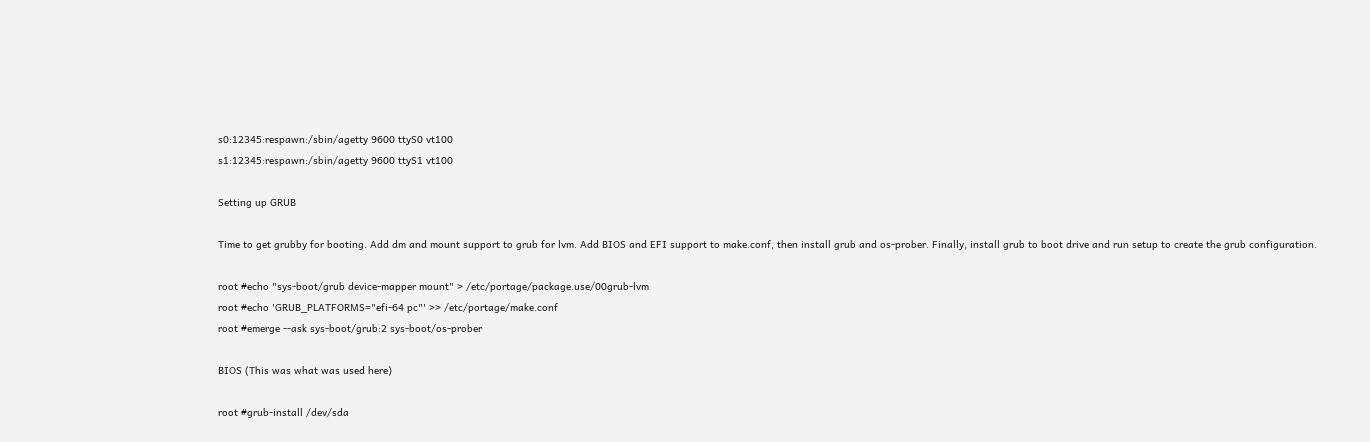s0:12345:respawn:/sbin/agetty 9600 ttyS0 vt100
s1:12345:respawn:/sbin/agetty 9600 ttyS1 vt100

Setting up GRUB

Time to get grubby for booting. Add dm and mount support to grub for lvm. Add BIOS and EFI support to make.conf, then install grub and os-prober. Finally, install grub to boot drive and run setup to create the grub configuration.

root #echo "sys-boot/grub device-mapper mount" > /etc/portage/package.use/00grub-lvm
root #echo 'GRUB_PLATFORMS="efi-64 pc"' >> /etc/portage/make.conf
root #emerge --ask sys-boot/grub:2 sys-boot/os-prober

BIOS (This was what was used here)

root #grub-install /dev/sda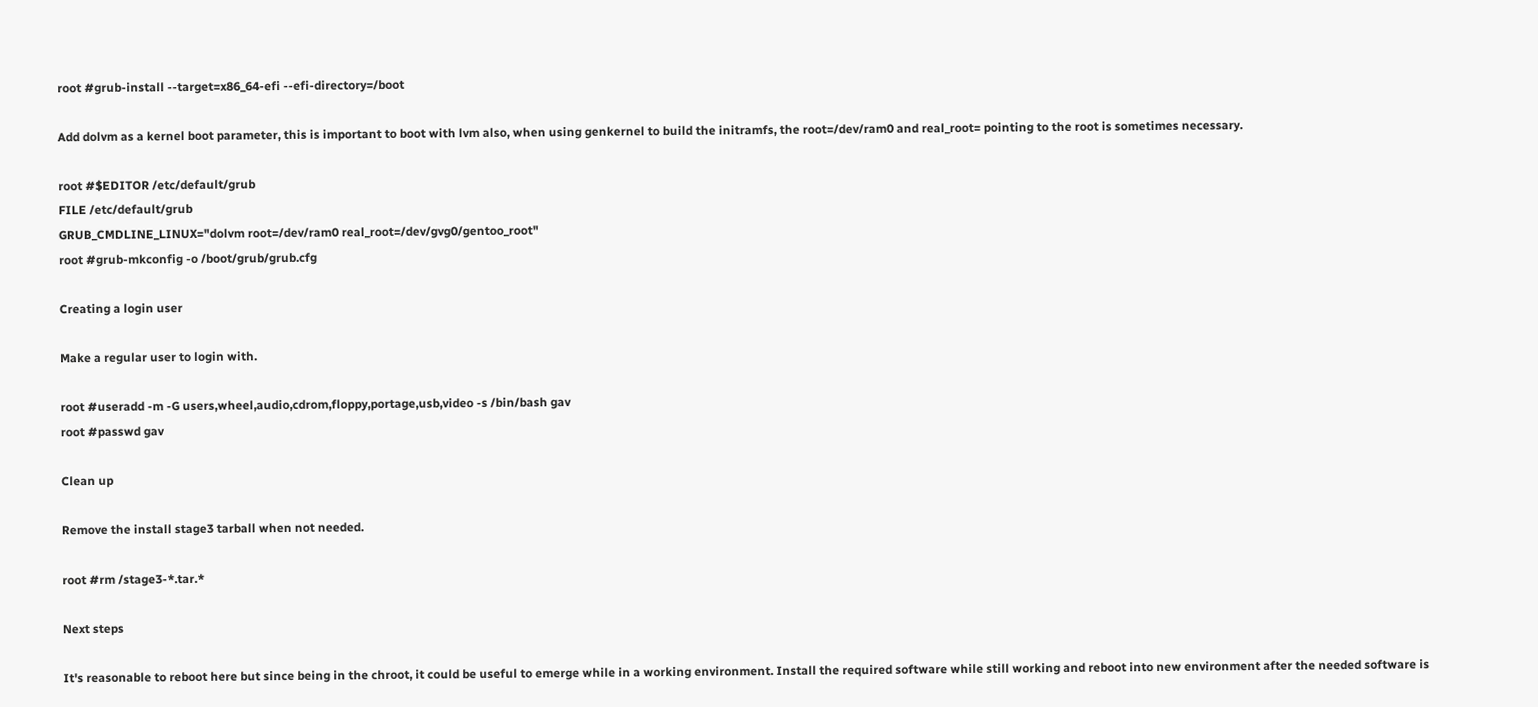root #grub-install --target=x86_64-efi --efi-directory=/boot

Add dolvm as a kernel boot parameter, this is important to boot with lvm also, when using genkernel to build the initramfs, the root=/dev/ram0 and real_root= pointing to the root is sometimes necessary.

root #$EDITOR /etc/default/grub
FILE /etc/default/grub
GRUB_CMDLINE_LINUX="dolvm root=/dev/ram0 real_root=/dev/gvg0/gentoo_root"
root #grub-mkconfig -o /boot/grub/grub.cfg

Creating a login user

Make a regular user to login with.

root #useradd -m -G users,wheel,audio,cdrom,floppy,portage,usb,video -s /bin/bash gav
root #passwd gav

Clean up

Remove the install stage3 tarball when not needed.

root #rm /stage3-*.tar.*

Next steps

It's reasonable to reboot here but since being in the chroot, it could be useful to emerge while in a working environment. Install the required software while still working and reboot into new environment after the needed software is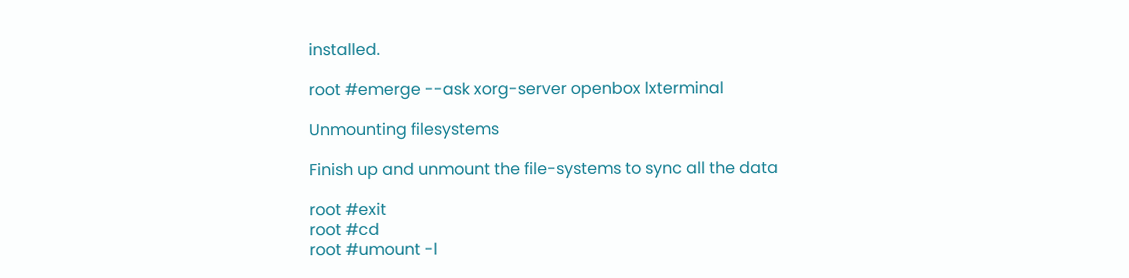installed.

root #emerge --ask xorg-server openbox lxterminal

Unmounting filesystems

Finish up and unmount the file-systems to sync all the data

root #exit
root #cd
root #umount -l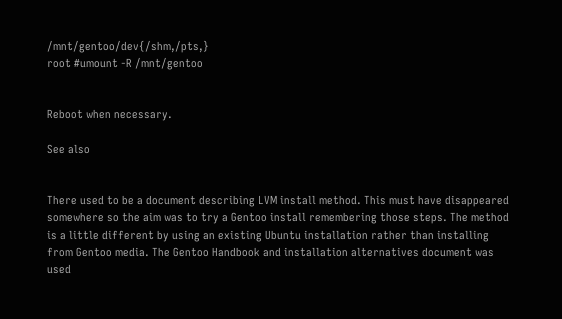/mnt/gentoo/dev{/shm,/pts,}
root #umount -R /mnt/gentoo


Reboot when necessary.

See also


There used to be a document describing LVM install method. This must have disappeared somewhere so the aim was to try a Gentoo install remembering those steps. The method is a little different by using an existing Ubuntu installation rather than installing from Gentoo media. The Gentoo Handbook and installation alternatives document was used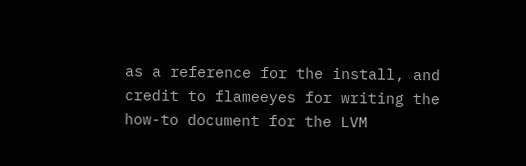as a reference for the install, and credit to flameeyes for writing the how-to document for the LVM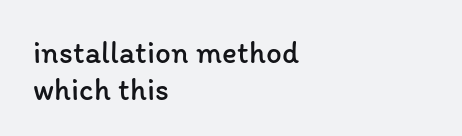installation method which this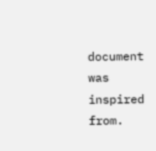document was inspired from.